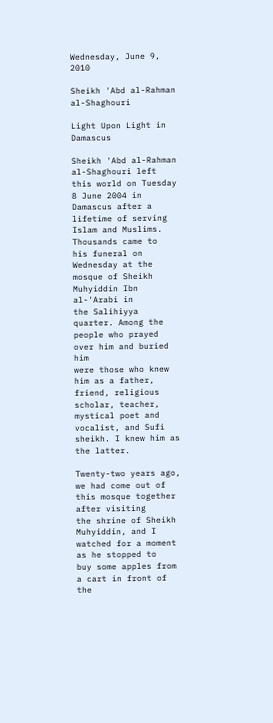Wednesday, June 9, 2010

Sheikh 'Abd al-Rahman al-Shaghouri

Light Upon Light in Damascus

Sheikh 'Abd al-Rahman al-Shaghouri left this world on Tuesday 8 June 2004 in
Damascus after a lifetime of serving Islam and Muslims. Thousands came to
his funeral on Wednesday at the mosque of Sheikh Muhyiddin Ibn al-'Arabi in
the Salihiyya quarter. Among the people who prayed over him and buried him
were those who knew him as a father, friend, religious scholar, teacher,
mystical poet and vocalist, and Sufi sheikh. I knew him as the latter.

Twenty-two years ago, we had come out of this mosque together after visiting
the shrine of Sheikh Muhyiddin, and I watched for a moment as he stopped to
buy some apples from a cart in front of the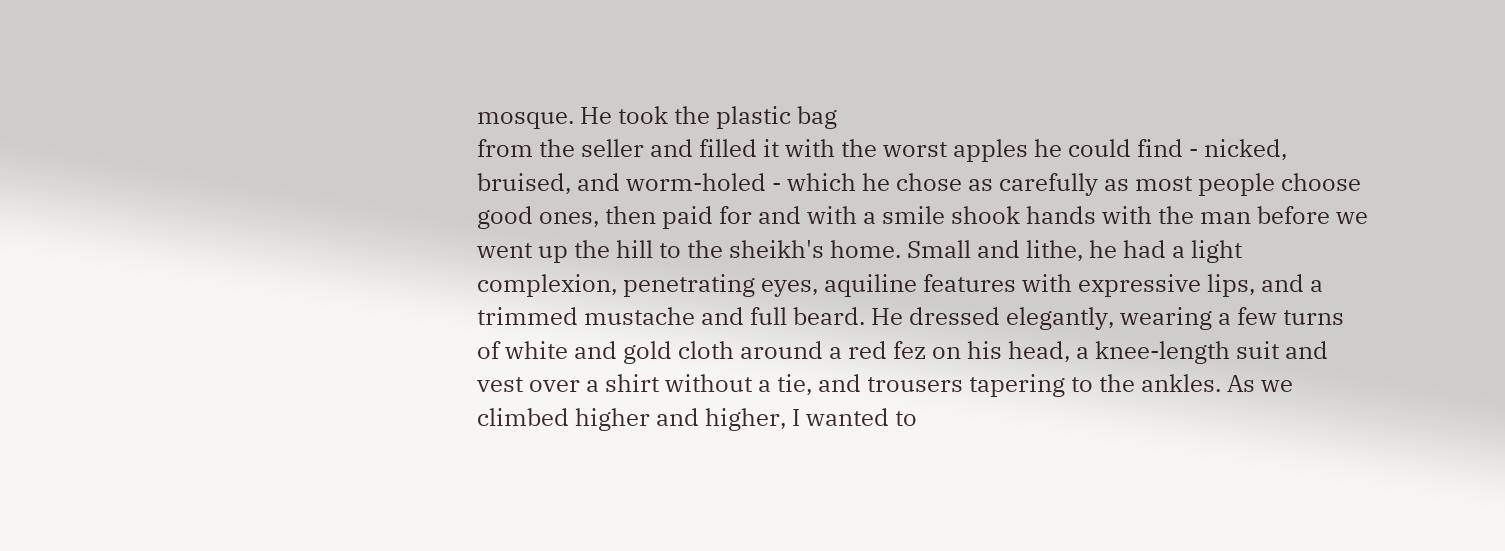mosque. He took the plastic bag
from the seller and filled it with the worst apples he could find - nicked,
bruised, and worm-holed - which he chose as carefully as most people choose
good ones, then paid for and with a smile shook hands with the man before we
went up the hill to the sheikh's home. Small and lithe, he had a light
complexion, penetrating eyes, aquiline features with expressive lips, and a
trimmed mustache and full beard. He dressed elegantly, wearing a few turns
of white and gold cloth around a red fez on his head, a knee-length suit and
vest over a shirt without a tie, and trousers tapering to the ankles. As we
climbed higher and higher, I wanted to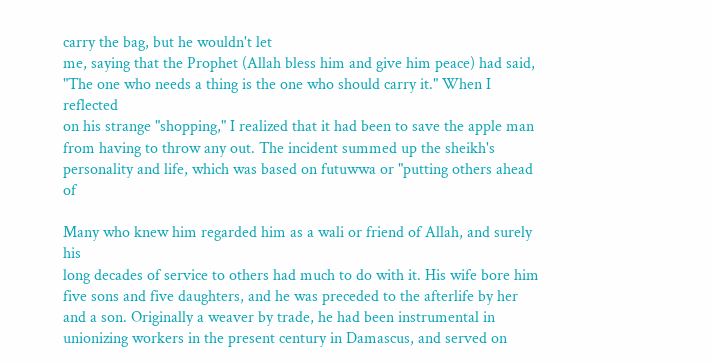carry the bag, but he wouldn't let
me, saying that the Prophet (Allah bless him and give him peace) had said,
"The one who needs a thing is the one who should carry it." When I reflected
on his strange "shopping," I realized that it had been to save the apple man
from having to throw any out. The incident summed up the sheikh's
personality and life, which was based on futuwwa or "putting others ahead of

Many who knew him regarded him as a wali or friend of Allah, and surely his
long decades of service to others had much to do with it. His wife bore him
five sons and five daughters, and he was preceded to the afterlife by her
and a son. Originally a weaver by trade, he had been instrumental in
unionizing workers in the present century in Damascus, and served on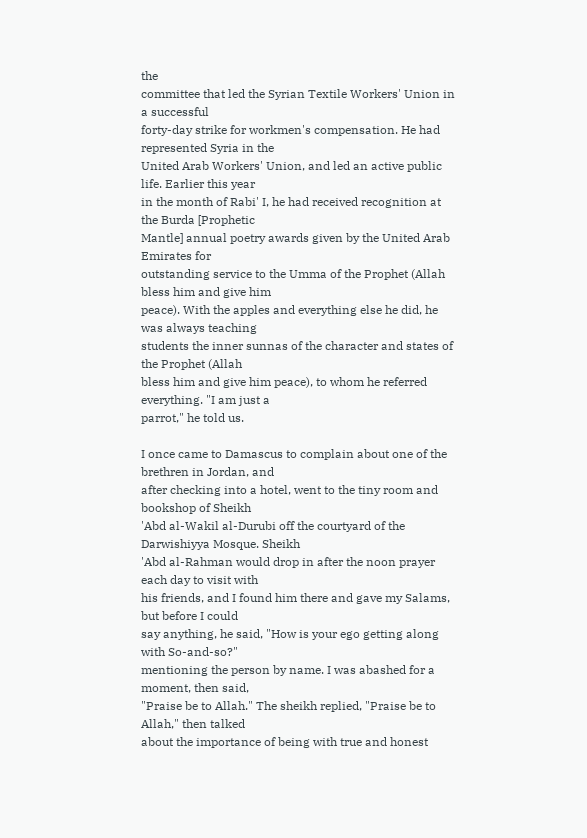the
committee that led the Syrian Textile Workers' Union in a successful
forty-day strike for workmen's compensation. He had represented Syria in the
United Arab Workers' Union, and led an active public life. Earlier this year
in the month of Rabi' I, he had received recognition at the Burda [Prophetic
Mantle] annual poetry awards given by the United Arab Emirates for
outstanding service to the Umma of the Prophet (Allah bless him and give him
peace). With the apples and everything else he did, he was always teaching
students the inner sunnas of the character and states of the Prophet (Allah
bless him and give him peace), to whom he referred everything. "I am just a
parrot," he told us.

I once came to Damascus to complain about one of the brethren in Jordan, and
after checking into a hotel, went to the tiny room and bookshop of Sheikh
'Abd al-Wakil al-Durubi off the courtyard of the Darwishiyya Mosque. Sheikh
'Abd al-Rahman would drop in after the noon prayer each day to visit with
his friends, and I found him there and gave my Salams, but before I could
say anything, he said, "How is your ego getting along with So-and-so?"
mentioning the person by name. I was abashed for a moment, then said,
"Praise be to Allah." The sheikh replied, "Praise be to Allah," then talked
about the importance of being with true and honest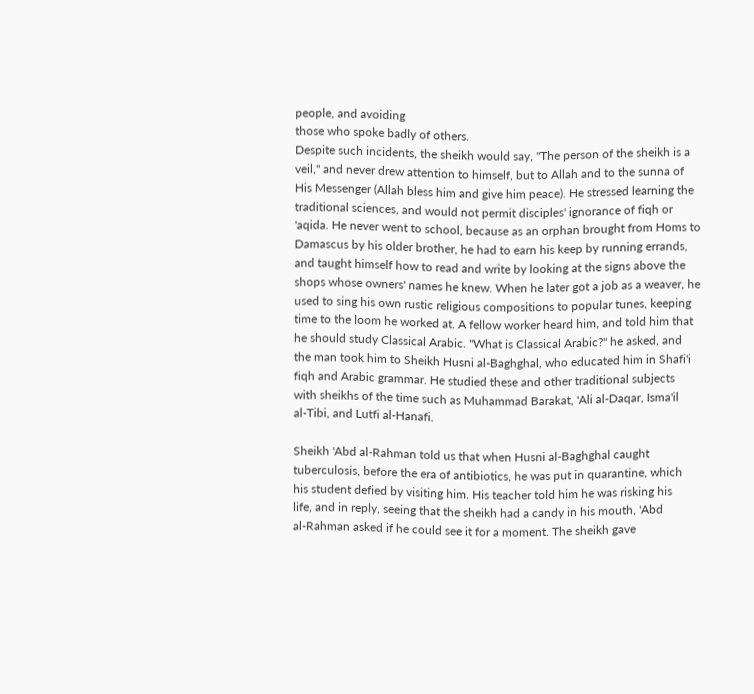people, and avoiding
those who spoke badly of others.
Despite such incidents, the sheikh would say, "The person of the sheikh is a
veil," and never drew attention to himself, but to Allah and to the sunna of
His Messenger (Allah bless him and give him peace). He stressed learning the
traditional sciences, and would not permit disciples' ignorance of fiqh or
'aqida. He never went to school, because as an orphan brought from Homs to
Damascus by his older brother, he had to earn his keep by running errands,
and taught himself how to read and write by looking at the signs above the
shops whose owners' names he knew. When he later got a job as a weaver, he
used to sing his own rustic religious compositions to popular tunes, keeping
time to the loom he worked at. A fellow worker heard him, and told him that
he should study Classical Arabic. "What is Classical Arabic?" he asked, and
the man took him to Sheikh Husni al-Baghghal, who educated him in Shafi'i
fiqh and Arabic grammar. He studied these and other traditional subjects
with sheikhs of the time such as Muhammad Barakat, 'Ali al-Daqar, Isma'il
al-Tibi, and Lutfi al-Hanafi.

Sheikh 'Abd al-Rahman told us that when Husni al-Baghghal caught
tuberculosis, before the era of antibiotics, he was put in quarantine, which
his student defied by visiting him. His teacher told him he was risking his
life, and in reply, seeing that the sheikh had a candy in his mouth, 'Abd
al-Rahman asked if he could see it for a moment. The sheikh gave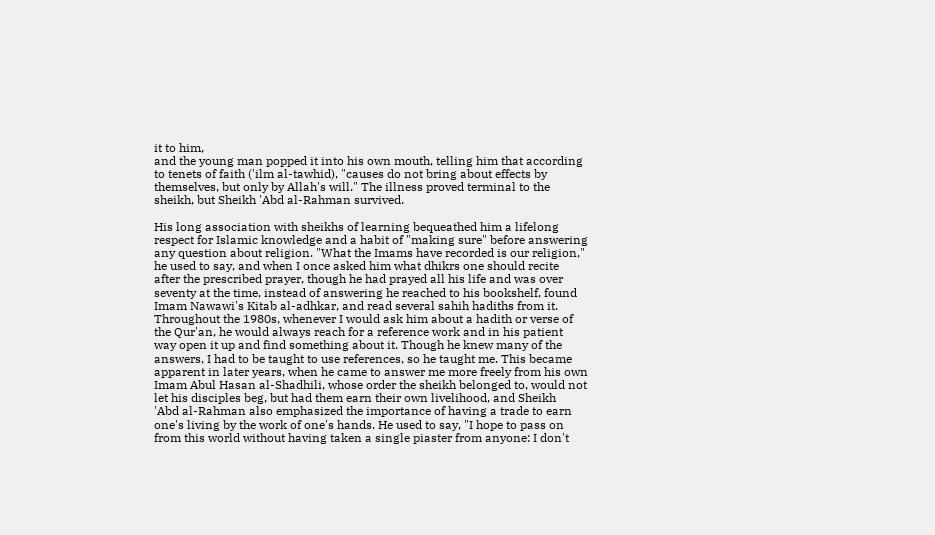it to him,
and the young man popped it into his own mouth, telling him that according
to tenets of faith ('ilm al-tawhid), "causes do not bring about effects by
themselves, but only by Allah's will." The illness proved terminal to the
sheikh, but Sheikh 'Abd al-Rahman survived.

His long association with sheikhs of learning bequeathed him a lifelong
respect for Islamic knowledge and a habit of "making sure" before answering
any question about religion. "What the Imams have recorded is our religion,"
he used to say, and when I once asked him what dhikrs one should recite
after the prescribed prayer, though he had prayed all his life and was over
seventy at the time, instead of answering he reached to his bookshelf, found
Imam Nawawi's Kitab al-adhkar, and read several sahih hadiths from it.
Throughout the 1980s, whenever I would ask him about a hadith or verse of
the Qur'an, he would always reach for a reference work and in his patient
way open it up and find something about it. Though he knew many of the
answers, I had to be taught to use references, so he taught me. This became
apparent in later years, when he came to answer me more freely from his own
Imam Abul Hasan al-Shadhili, whose order the sheikh belonged to, would not
let his disciples beg, but had them earn their own livelihood, and Sheikh
'Abd al-Rahman also emphasized the importance of having a trade to earn
one's living by the work of one's hands. He used to say, "I hope to pass on
from this world without having taken a single piaster from anyone: I don't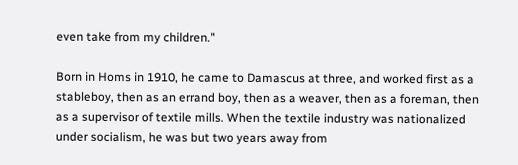even take from my children."

Born in Homs in 1910, he came to Damascus at three, and worked first as a
stableboy, then as an errand boy, then as a weaver, then as a foreman, then
as a supervisor of textile mills. When the textile industry was nationalized
under socialism, he was but two years away from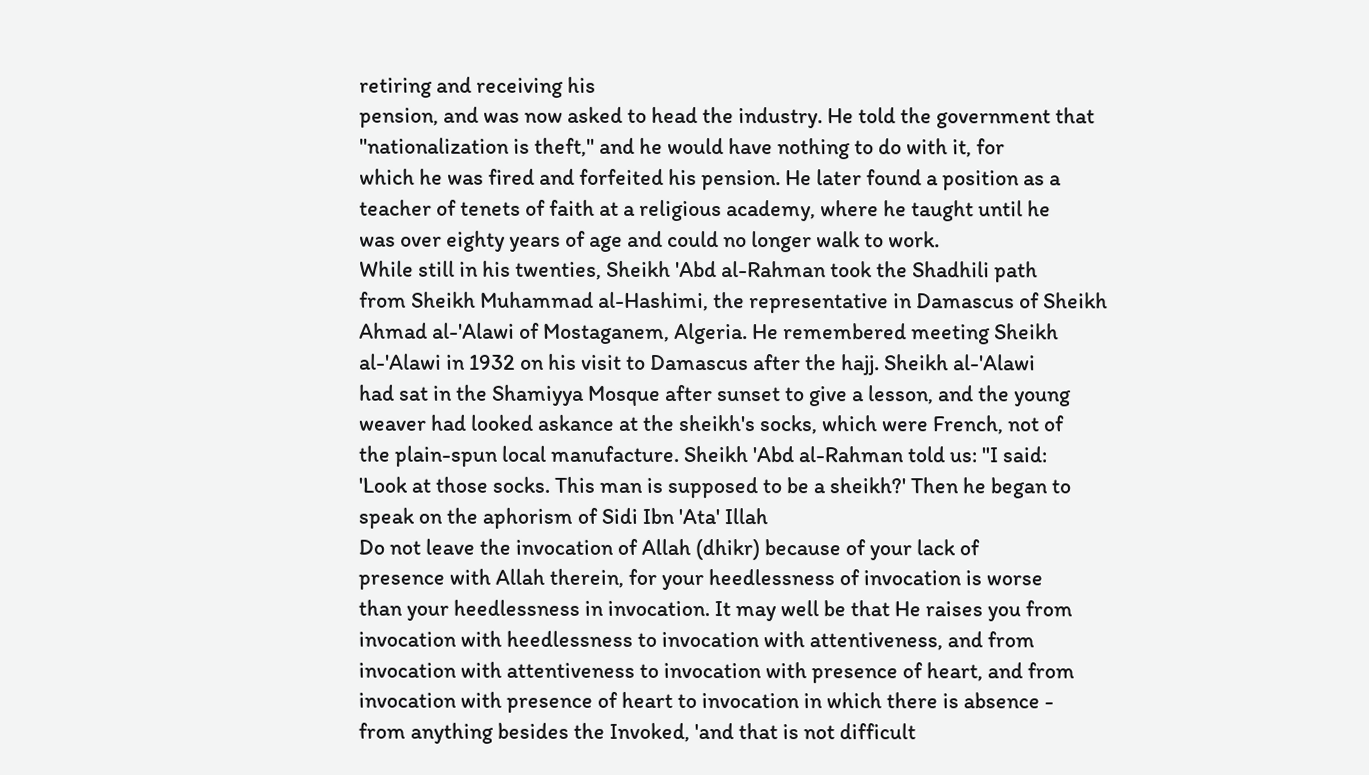retiring and receiving his
pension, and was now asked to head the industry. He told the government that
"nationalization is theft," and he would have nothing to do with it, for
which he was fired and forfeited his pension. He later found a position as a
teacher of tenets of faith at a religious academy, where he taught until he
was over eighty years of age and could no longer walk to work.
While still in his twenties, Sheikh 'Abd al-Rahman took the Shadhili path
from Sheikh Muhammad al-Hashimi, the representative in Damascus of Sheikh
Ahmad al-'Alawi of Mostaganem, Algeria. He remembered meeting Sheikh
al-'Alawi in 1932 on his visit to Damascus after the hajj. Sheikh al-'Alawi
had sat in the Shamiyya Mosque after sunset to give a lesson, and the young
weaver had looked askance at the sheikh's socks, which were French, not of
the plain-spun local manufacture. Sheikh 'Abd al-Rahman told us: "I said:
'Look at those socks. This man is supposed to be a sheikh?' Then he began to
speak on the aphorism of Sidi Ibn 'Ata' Illah
Do not leave the invocation of Allah (dhikr) because of your lack of
presence with Allah therein, for your heedlessness of invocation is worse
than your heedlessness in invocation. It may well be that He raises you from
invocation with heedlessness to invocation with attentiveness, and from
invocation with attentiveness to invocation with presence of heart, and from
invocation with presence of heart to invocation in which there is absence -
from anything besides the Invoked, 'and that is not difficult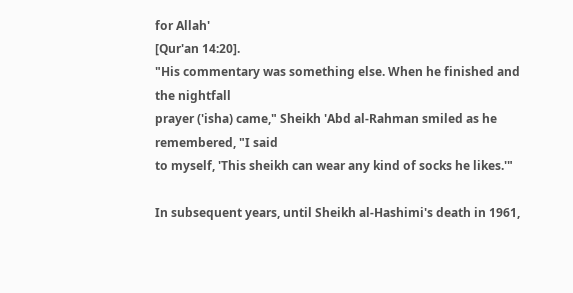for Allah'
[Qur'an 14:20].
"His commentary was something else. When he finished and the nightfall
prayer ('isha) came," Sheikh 'Abd al-Rahman smiled as he remembered, "I said
to myself, 'This sheikh can wear any kind of socks he likes.'"

In subsequent years, until Sheikh al-Hashimi's death in 1961,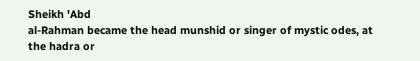Sheikh 'Abd
al-Rahman became the head munshid or singer of mystic odes, at the hadra or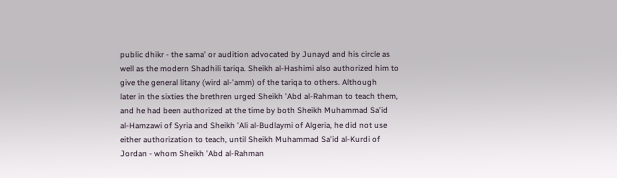public dhikr - the sama' or audition advocated by Junayd and his circle as
well as the modern Shadhili tariqa. Sheikh al-Hashimi also authorized him to
give the general litany (wird al-'amm) of the tariqa to others. Although
later in the sixties the brethren urged Sheikh 'Abd al-Rahman to teach them,
and he had been authorized at the time by both Sheikh Muhammad Sa'id
al-Hamzawi of Syria and Sheikh 'Ali al-Budlaymi of Algeria, he did not use
either authorization to teach, until Sheikh Muhammad Sa'id al-Kurdi of
Jordan - whom Sheikh 'Abd al-Rahman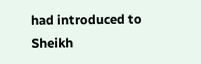had introduced to Sheikh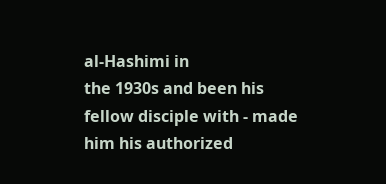al-Hashimi in
the 1930s and been his fellow disciple with - made him his authorized